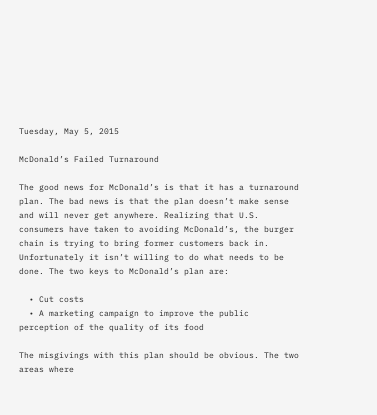Tuesday, May 5, 2015

McDonald’s Failed Turnaround

The good news for McDonald’s is that it has a turnaround plan. The bad news is that the plan doesn’t make sense and will never get anywhere. Realizing that U.S. consumers have taken to avoiding McDonald’s, the burger chain is trying to bring former customers back in. Unfortunately it isn’t willing to do what needs to be done. The two keys to McDonald’s plan are:

  • Cut costs
  • A marketing campaign to improve the public perception of the quality of its food

The misgivings with this plan should be obvious. The two areas where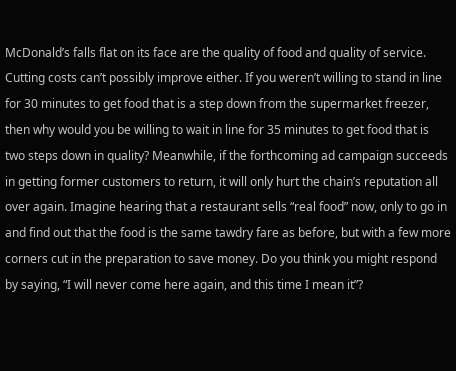McDonald’s falls flat on its face are the quality of food and quality of service. Cutting costs can’t possibly improve either. If you weren’t willing to stand in line for 30 minutes to get food that is a step down from the supermarket freezer, then why would you be willing to wait in line for 35 minutes to get food that is two steps down in quality? Meanwhile, if the forthcoming ad campaign succeeds in getting former customers to return, it will only hurt the chain’s reputation all over again. Imagine hearing that a restaurant sells “real food” now, only to go in and find out that the food is the same tawdry fare as before, but with a few more corners cut in the preparation to save money. Do you think you might respond by saying, “I will never come here again, and this time I mean it”?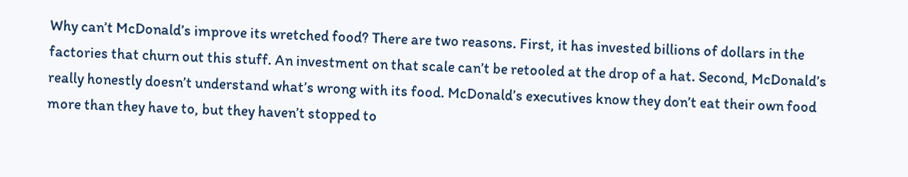Why can’t McDonald’s improve its wretched food? There are two reasons. First, it has invested billions of dollars in the factories that churn out this stuff. An investment on that scale can’t be retooled at the drop of a hat. Second, McDonald’s really honestly doesn’t understand what’s wrong with its food. McDonald’s executives know they don’t eat their own food more than they have to, but they haven’t stopped to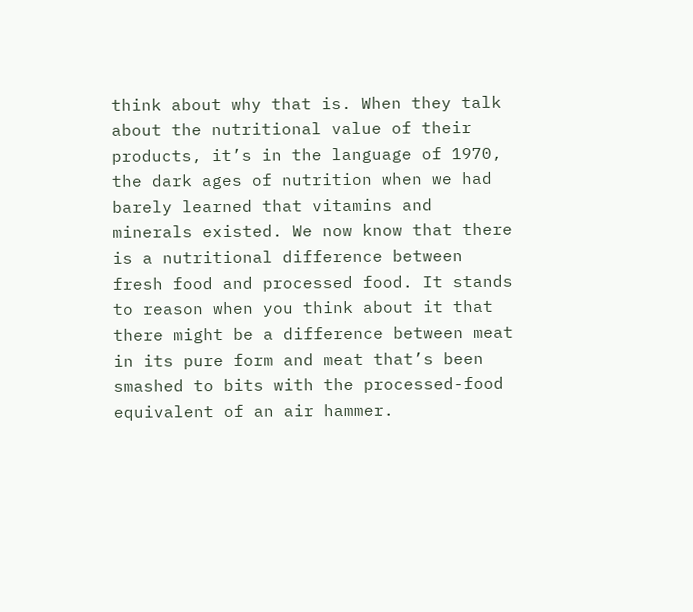think about why that is. When they talk about the nutritional value of their products, it’s in the language of 1970, the dark ages of nutrition when we had barely learned that vitamins and minerals existed. We now know that there is a nutritional difference between fresh food and processed food. It stands to reason when you think about it that there might be a difference between meat in its pure form and meat that’s been smashed to bits with the processed-food equivalent of an air hammer.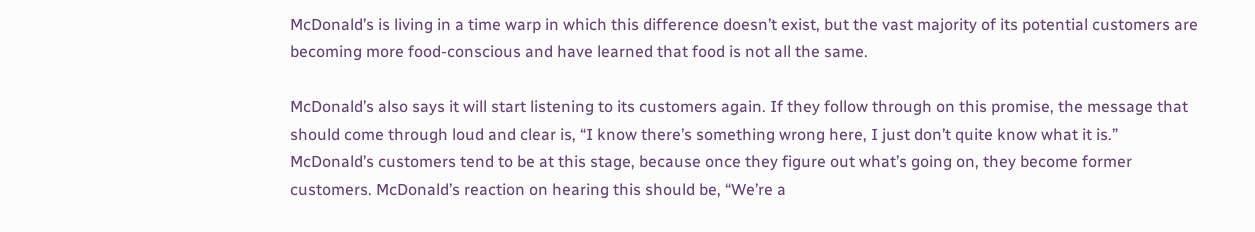McDonald’s is living in a time warp in which this difference doesn’t exist, but the vast majority of its potential customers are becoming more food-conscious and have learned that food is not all the same.

McDonald’s also says it will start listening to its customers again. If they follow through on this promise, the message that should come through loud and clear is, “I know there’s something wrong here, I just don’t quite know what it is.” McDonald’s customers tend to be at this stage, because once they figure out what’s going on, they become former customers. McDonald’s reaction on hearing this should be, “We’re a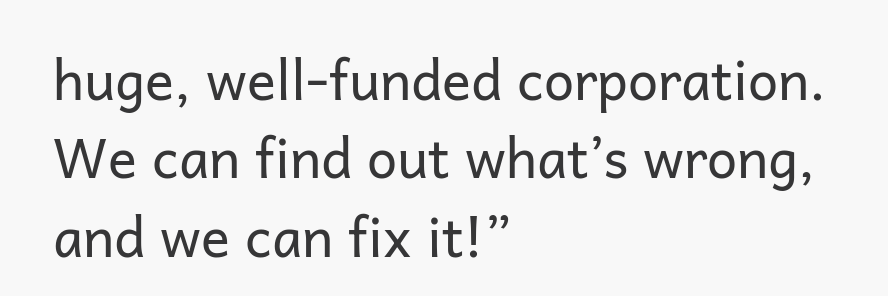huge, well-funded corporation. We can find out what’s wrong, and we can fix it!”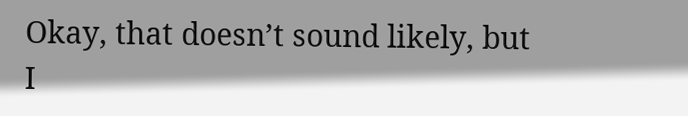Okay, that doesn’t sound likely, but I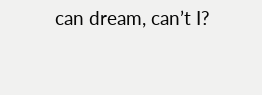can dream, can’t I?